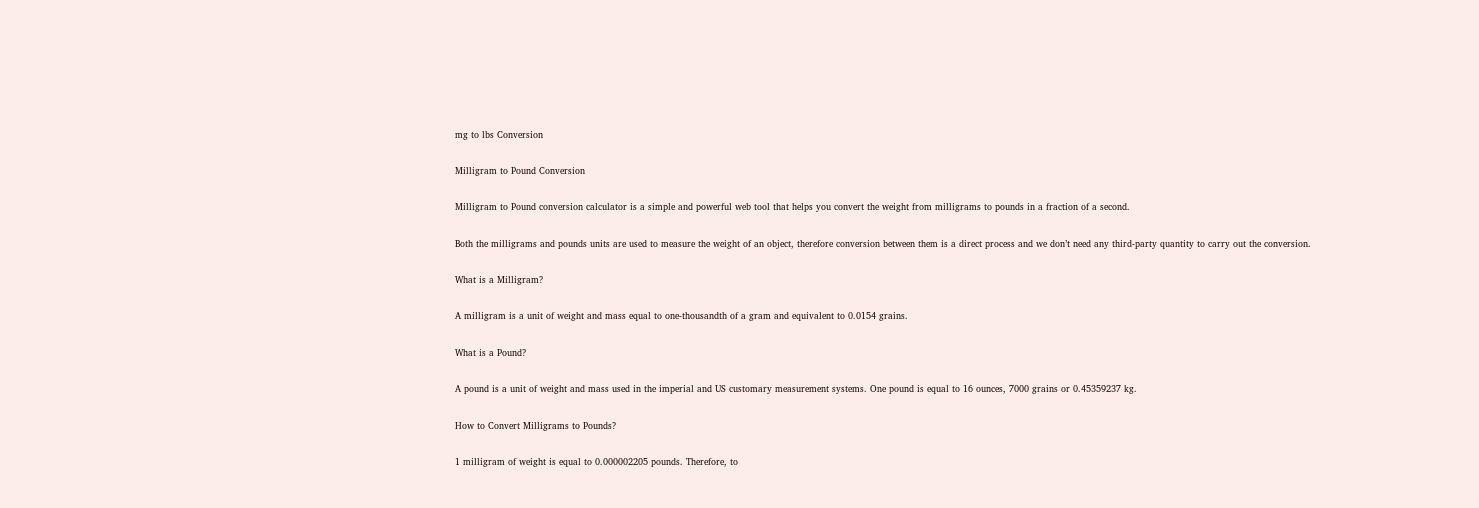mg to lbs Conversion

Milligram to Pound Conversion

Milligram to Pound conversion calculator is a simple and powerful web tool that helps you convert the weight from milligrams to pounds in a fraction of a second.

Both the milligrams and pounds units are used to measure the weight of an object, therefore conversion between them is a direct process and we don’t need any third-party quantity to carry out the conversion.

What is a Milligram?

A milligram is a unit of weight and mass equal to one-thousandth of a gram and equivalent to 0.0154 grains.

What is a Pound?

A pound is a unit of weight and mass used in the imperial and US customary measurement systems. One pound is equal to 16 ounces, 7000 grains or 0.45359237 kg.

How to Convert Milligrams to Pounds?

1 milligram of weight is equal to 0.000002205 pounds. Therefore, to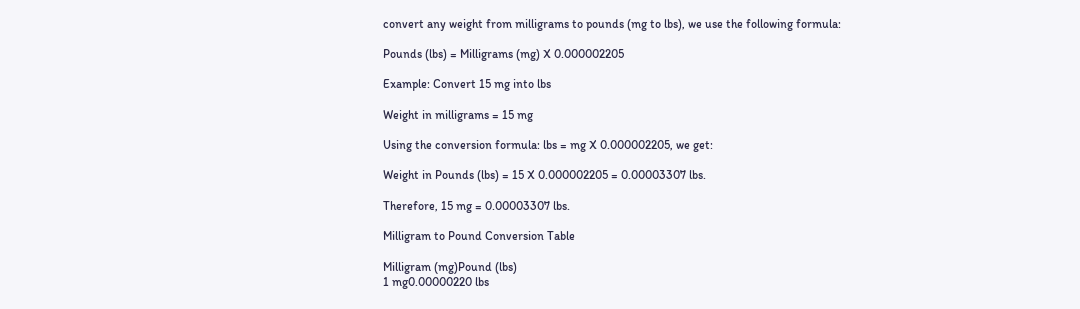convert any weight from milligrams to pounds (mg to lbs), we use the following formula:

Pounds (lbs) = Milligrams (mg) X 0.000002205

Example: Convert 15 mg into lbs

Weight in milligrams = 15 mg

Using the conversion formula: lbs = mg X 0.000002205, we get:

Weight in Pounds (lbs) = 15 X 0.000002205 = 0.00003307 lbs.

Therefore, 15 mg = 0.00003307 lbs.

Milligram to Pound Conversion Table

Milligram (mg)Pound (lbs)
1 mg0.00000220 lbs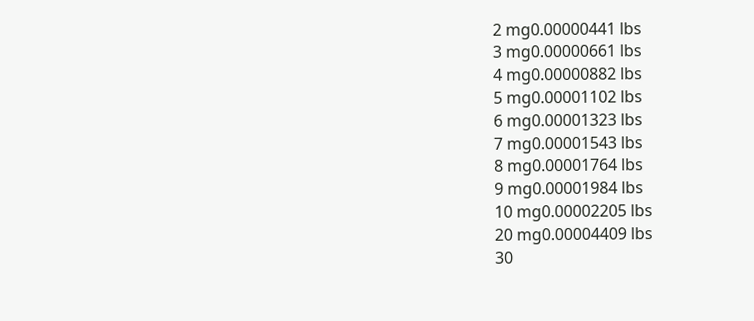2 mg0.00000441 lbs
3 mg0.00000661 lbs
4 mg0.00000882 lbs
5 mg0.00001102 lbs
6 mg0.00001323 lbs
7 mg0.00001543 lbs
8 mg0.00001764 lbs
9 mg0.00001984 lbs
10 mg0.00002205 lbs
20 mg0.00004409 lbs
30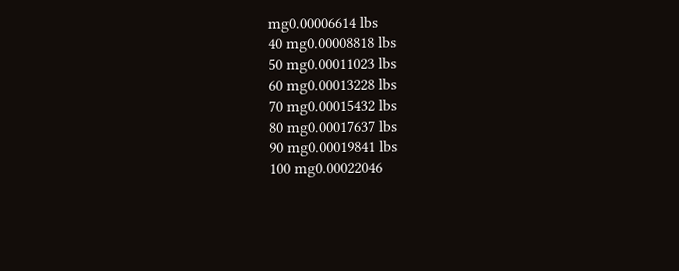mg0.00006614 lbs
40 mg0.00008818 lbs
50 mg0.00011023 lbs
60 mg0.00013228 lbs
70 mg0.00015432 lbs
80 mg0.00017637 lbs
90 mg0.00019841 lbs
100 mg0.00022046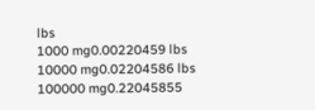lbs
1000 mg0.00220459 lbs
10000 mg0.02204586 lbs
100000 mg0.22045855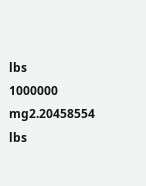lbs
1000000 mg2.20458554 lbs